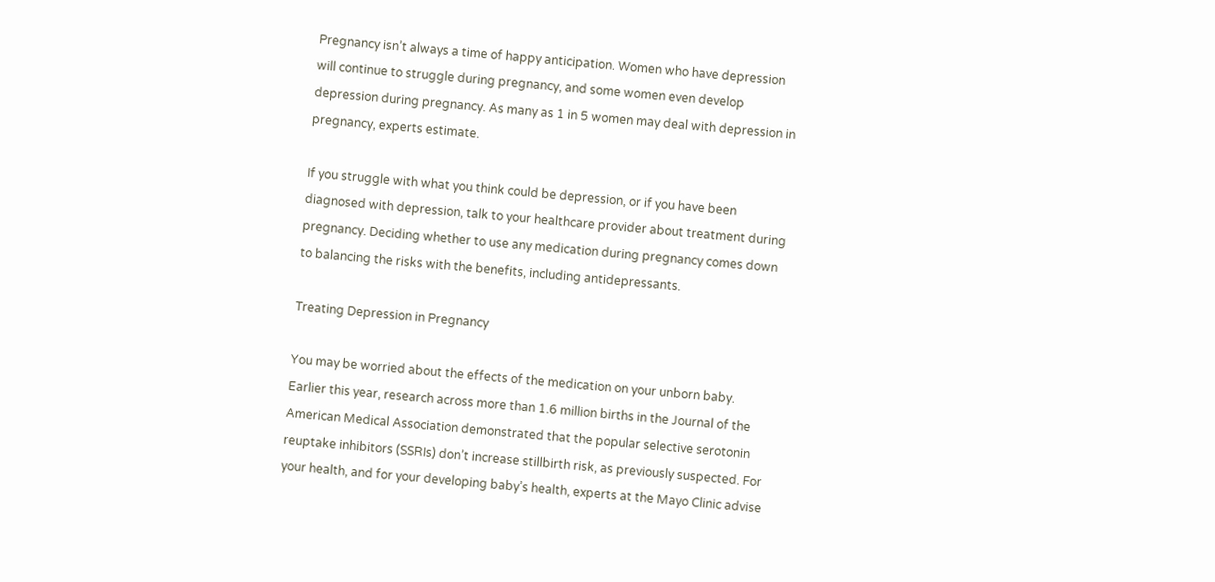Pregnancy isn’t always a time of happy anticipation. Women who have depression will continue to struggle during pregnancy, and some women even develop depression during pregnancy. As many as 1 in 5 women may deal with depression in pregnancy, experts estimate.

If you struggle with what you think could be depression, or if you have been diagnosed with depression, talk to your healthcare provider about treatment during pregnancy. Deciding whether to use any medication during pregnancy comes down to balancing the risks with the benefits, including antidepressants.

Treating Depression in Pregnancy

You may be worried about the effects of the medication on your unborn baby. Earlier this year, research across more than 1.6 million births in the Journal of the American Medical Association demonstrated that the popular selective serotonin reuptake inhibitors (SSRIs) don’t increase stillbirth risk, as previously suspected. For your health, and for your developing baby’s health, experts at the Mayo Clinic advise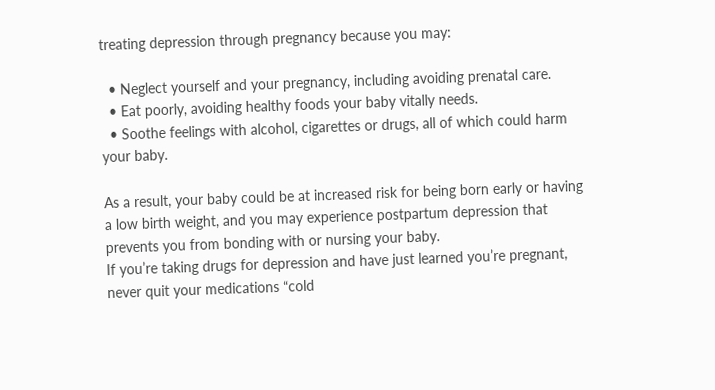treating depression through pregnancy because you may:

  • Neglect yourself and your pregnancy, including avoiding prenatal care.
  • Eat poorly, avoiding healthy foods your baby vitally needs.
  • Soothe feelings with alcohol, cigarettes or drugs, all of which could harm your baby.

As a result, your baby could be at increased risk for being born early or having a low birth weight, and you may experience postpartum depression that prevents you from bonding with or nursing your baby.
If you’re taking drugs for depression and have just learned you’re pregnant, never quit your medications “cold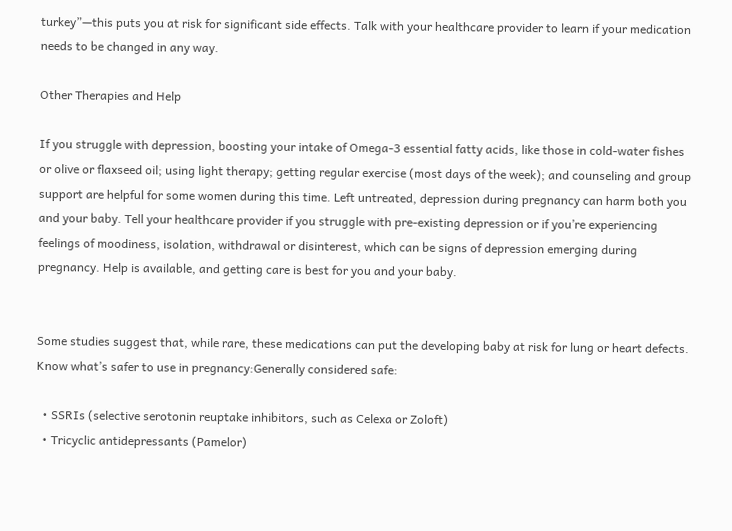turkey”—this puts you at risk for significant side effects. Talk with your healthcare provider to learn if your medication needs to be changed in any way.

Other Therapies and Help

If you struggle with depression, boosting your intake of Omega-3 essential fatty acids, like those in cold-water fishes or olive or flaxseed oil; using light therapy; getting regular exercise (most days of the week); and counseling and group support are helpful for some women during this time. Left untreated, depression during pregnancy can harm both you and your baby. Tell your healthcare provider if you struggle with pre-existing depression or if you’re experiencing feelings of moodiness, isolation, withdrawal or disinterest, which can be signs of depression emerging during pregnancy. Help is available, and getting care is best for you and your baby.


Some studies suggest that, while rare, these medications can put the developing baby at risk for lung or heart defects. Know what’s safer to use in pregnancy:Generally considered safe:

  • SSRIs (selective serotonin reuptake inhibitors, such as Celexa or Zoloft)
  • Tricyclic antidepressants (Pamelor)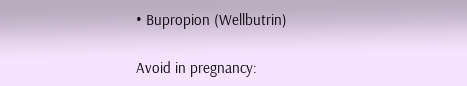• Bupropion (Wellbutrin)

Avoid in pregnancy: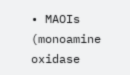• MAOIs (monoamine oxidase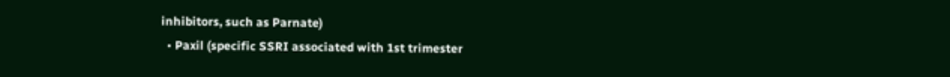inhibitors, such as Parnate)
  • Paxil (specific SSRI associated with 1st trimester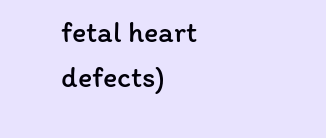fetal heart defects)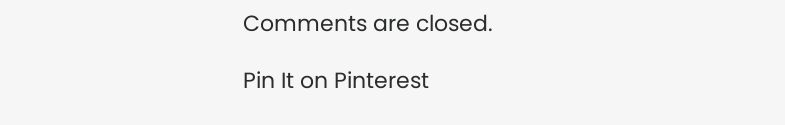Comments are closed.

Pin It on Pinterest